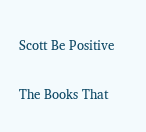Scott Be Positive

The Books That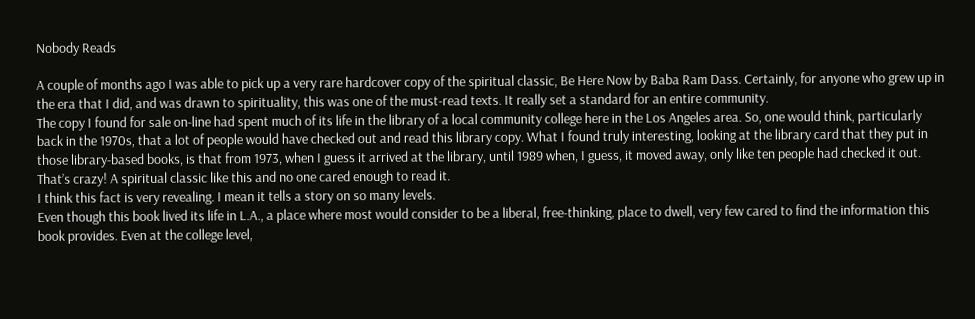Nobody Reads

A couple of months ago I was able to pick up a very rare hardcover copy of the spiritual classic, Be Here Now by Baba Ram Dass. Certainly, for anyone who grew up in the era that I did, and was drawn to spirituality, this was one of the must-read texts. It really set a standard for an entire community.
The copy I found for sale on-line had spent much of its life in the library of a local community college here in the Los Angeles area. So, one would think, particularly back in the 1970s, that a lot of people would have checked out and read this library copy. What I found truly interesting, looking at the library card that they put in those library-based books, is that from 1973, when I guess it arrived at the library, until 1989 when, I guess, it moved away, only like ten people had checked it out. That’s crazy! A spiritual classic like this and no one cared enough to read it.
I think this fact is very revealing. I mean it tells a story on so many levels.
Even though this book lived its life in L.A., a place where most would consider to be a liberal, free-thinking, place to dwell, very few cared to find the information this book provides. Even at the college level,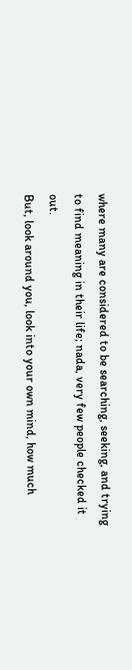where many are considered to be searching, seeking, and trying to find meaning in their life; nada, very few people checked it out.
But, look around you, look into your own mind, how much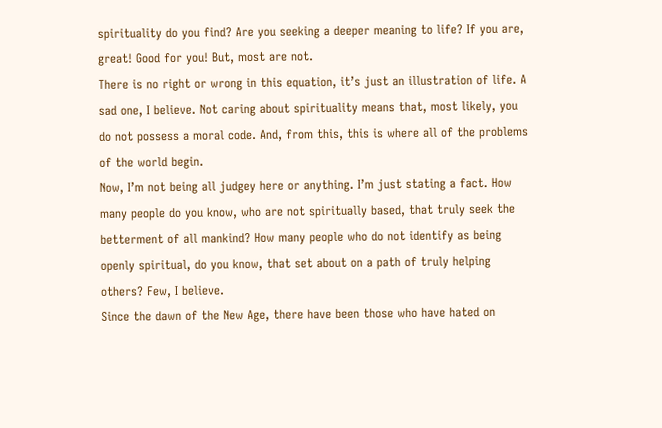spirituality do you find? Are you seeking a deeper meaning to life? If you are, great! Good for you! But, most are not.
There is no right or wrong in this equation, it’s just an illustration of life. A sad one, I believe. Not caring about spirituality means that, most likely, you do not possess a moral code. And, from this, this is where all of the problems of the world begin.
Now, I’m not being all judgey here or anything. I’m just stating a fact. How many people do you know, who are not spiritually based, that truly seek the betterment of all mankind? How many people who do not identify as being openly spiritual, do you know, that set about on a path of truly helping others? Few, I believe.
Since the dawn of the New Age, there have been those who have hated on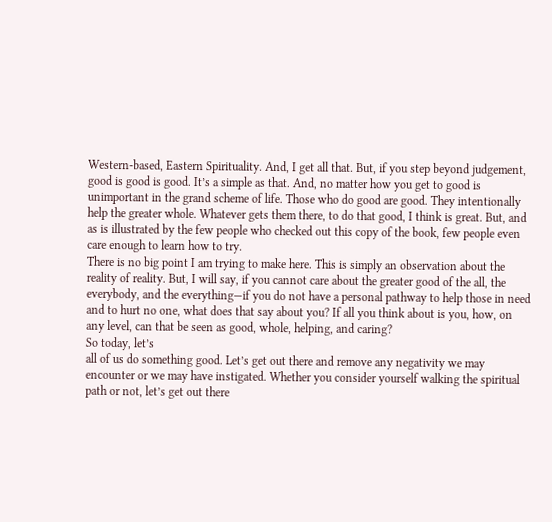Western-based, Eastern Spirituality. And, I get all that. But, if you step beyond judgement, good is good is good. It’s a simple as that. And, no matter how you get to good is unimportant in the grand scheme of life. Those who do good are good. They intentionally help the greater whole. Whatever gets them there, to do that good, I think is great. But, and as is illustrated by the few people who checked out this copy of the book, few people even care enough to learn how to try.
There is no big point I am trying to make here. This is simply an observation about the reality of reality. But, I will say, if you cannot care about the greater good of the all, the everybody, and the everything—if you do not have a personal pathway to help those in need and to hurt no one, what does that say about you? If all you think about is you, how, on any level, can that be seen as good, whole, helping, and caring?
So today, let’s
all of us do something good. Let’s get out there and remove any negativity we may encounter or we may have instigated. Whether you consider yourself walking the spiritual path or not, let’s get out there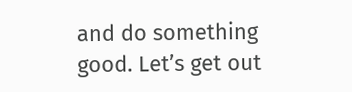and do something good. Let’s get out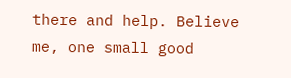there and help. Believe me, one small good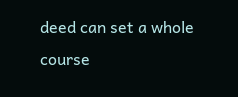deed can set a whole course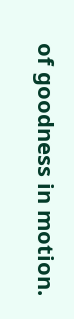of goodness in motion.